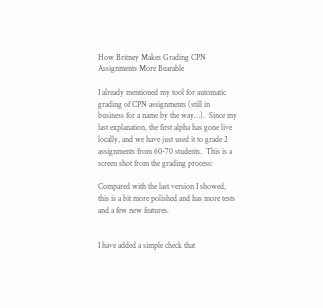How Britney Makes Grading CPN Assignments More Bearable

I already mentioned my tool for automatic grading of CPN assignments (still in business for a name by the way…).  Since my last explanation, the first alpha has gone live locally, and we have just used it to grade 2 assignments from 60-70 students.  This is a screen shot from the grading process:

Compared with the last version I showed, this is a bit more polished and has more tests and a few new features.


I have added a simple check that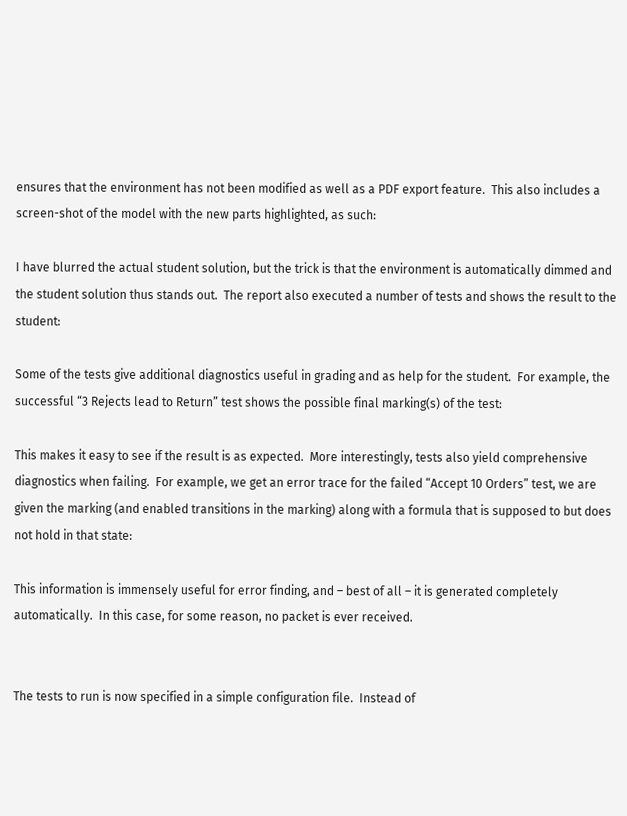ensures that the environment has not been modified as well as a PDF export feature.  This also includes a screen-shot of the model with the new parts highlighted, as such:

I have blurred the actual student solution, but the trick is that the environment is automatically dimmed and the student solution thus stands out.  The report also executed a number of tests and shows the result to the student:

Some of the tests give additional diagnostics useful in grading and as help for the student.  For example, the successful “3 Rejects lead to Return” test shows the possible final marking(s) of the test:

This makes it easy to see if the result is as expected.  More interestingly, tests also yield comprehensive diagnostics when failing.  For example, we get an error trace for the failed “Accept 10 Orders” test, we are given the marking (and enabled transitions in the marking) along with a formula that is supposed to but does not hold in that state:

This information is immensely useful for error finding, and – best of all – it is generated completely automatically.  In this case, for some reason, no packet is ever received.


The tests to run is now specified in a simple configuration file.  Instead of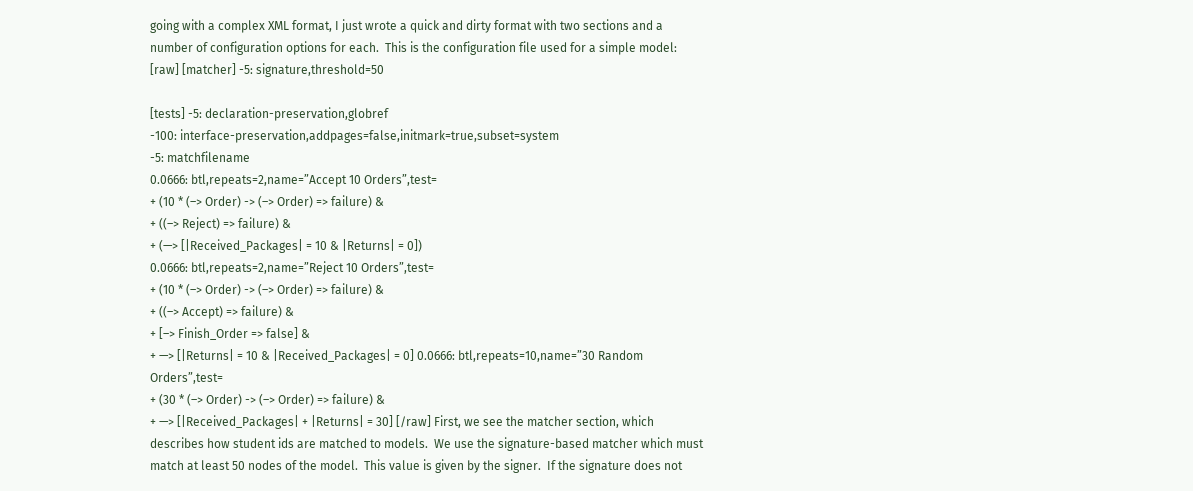going with a complex XML format, I just wrote a quick and dirty format with two sections and a number of configuration options for each.  This is the configuration file used for a simple model:
[raw] [matcher] -5: signature,threshold=50

[tests] -5: declaration-preservation,globref
-100: interface-preservation,addpages=false,initmark=true,subset=system
-5: matchfilename
0.0666: btl,repeats=2,name=”Accept 10 Orders”,test=
+ (10 * (–> Order) -> (–> Order) => failure) &
+ ((–> Reject) => failure) &
+ (—> [|Received_Packages| = 10 & |Returns| = 0])
0.0666: btl,repeats=2,name=”Reject 10 Orders”,test=
+ (10 * (–> Order) -> (–> Order) => failure) &
+ ((–> Accept) => failure) &
+ [–> Finish_Order => false] &
+ —> [|Returns| = 10 & |Received_Packages| = 0] 0.0666: btl,repeats=10,name=”30 Random Orders”,test=
+ (30 * (–> Order) -> (–> Order) => failure) &
+ —> [|Received_Packages| + |Returns| = 30] [/raw] First, we see the matcher section, which describes how student ids are matched to models.  We use the signature-based matcher which must match at least 50 nodes of the model.  This value is given by the signer.  If the signature does not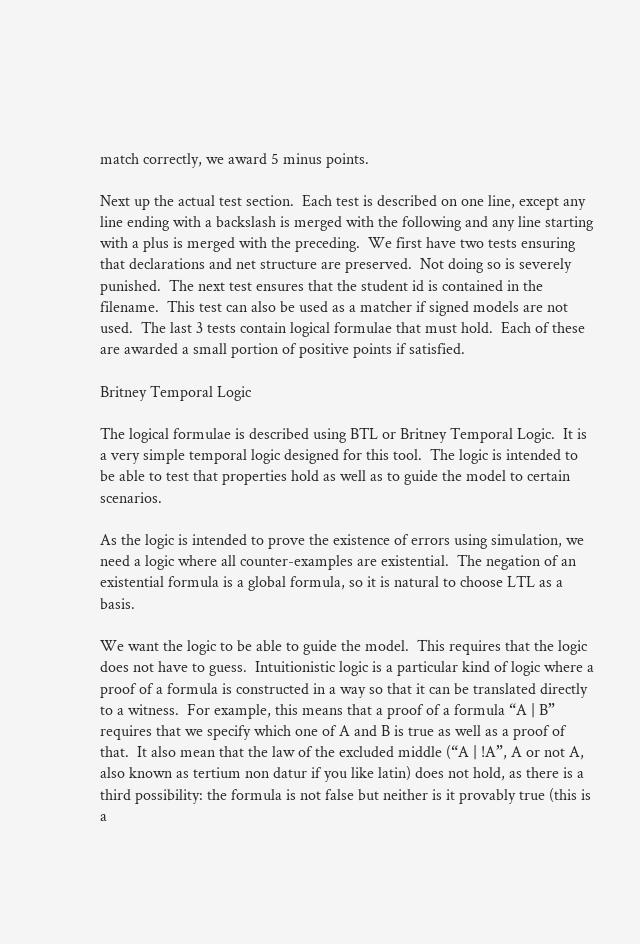match correctly, we award 5 minus points.

Next up the actual test section.  Each test is described on one line, except any line ending with a backslash is merged with the following and any line starting with a plus is merged with the preceding.  We first have two tests ensuring that declarations and net structure are preserved.  Not doing so is severely punished.  The next test ensures that the student id is contained in the filename.  This test can also be used as a matcher if signed models are not used.  The last 3 tests contain logical formulae that must hold.  Each of these are awarded a small portion of positive points if satisfied.

Britney Temporal Logic

The logical formulae is described using BTL or Britney Temporal Logic.  It is a very simple temporal logic designed for this tool.  The logic is intended to be able to test that properties hold as well as to guide the model to certain scenarios.

As the logic is intended to prove the existence of errors using simulation, we need a logic where all counter-examples are existential.  The negation of an existential formula is a global formula, so it is natural to choose LTL as a basis.

We want the logic to be able to guide the model.  This requires that the logic does not have to guess.  Intuitionistic logic is a particular kind of logic where a proof of a formula is constructed in a way so that it can be translated directly to a witness.  For example, this means that a proof of a formula “A | B” requires that we specify which one of A and B is true as well as a proof of that.  It also mean that the law of the excluded middle (“A | !A”, A or not A, also known as tertium non datur if you like latin) does not hold, as there is a third possibility: the formula is not false but neither is it provably true (this is a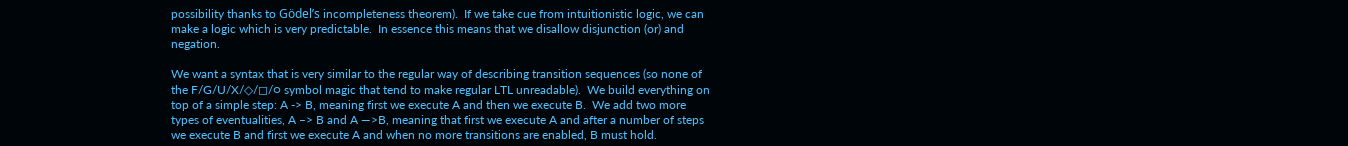possibility thanks to Gödel’s incompleteness theorem).  If we take cue from intuitionistic logic, we can make a logic which is very predictable.  In essence this means that we disallow disjunction (or) and negation.

We want a syntax that is very similar to the regular way of describing transition sequences (so none of the F/G/U/X/◇/◻/○ symbol magic that tend to make regular LTL unreadable).  We build everything on top of a simple step: A -> B, meaning first we execute A and then we execute B.  We add two more types of eventualities, A –> B and A —>B, meaning that first we execute A and after a number of steps we execute B and first we execute A and when no more transitions are enabled, B must hold.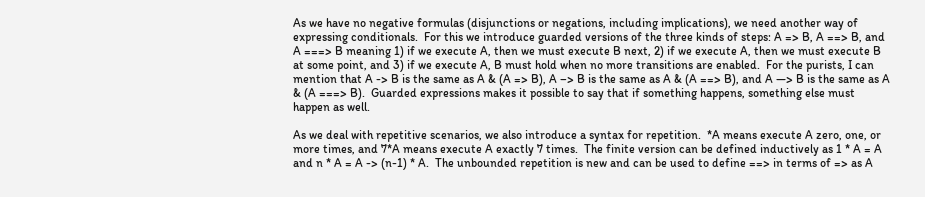As we have no negative formulas (disjunctions or negations, including implications), we need another way of expressing conditionals.  For this we introduce guarded versions of the three kinds of steps: A => B, A ==> B, and A ===> B meaning 1) if we execute A, then we must execute B next, 2) if we execute A, then we must execute B at some point, and 3) if we execute A, B must hold when no more transitions are enabled.  For the purists, I can mention that A -> B is the same as A & (A => B), A –> B is the same as A & (A ==> B), and A —> B is the same as A & (A ===> B).  Guarded expressions makes it possible to say that if something happens, something else must happen as well.

As we deal with repetitive scenarios, we also introduce a syntax for repetition.  *A means execute A zero, one, or more times, and 7*A means execute A exactly 7 times.  The finite version can be defined inductively as 1 * A = A and n * A = A -> (n-1) * A.  The unbounded repetition is new and can be used to define ==> in terms of => as A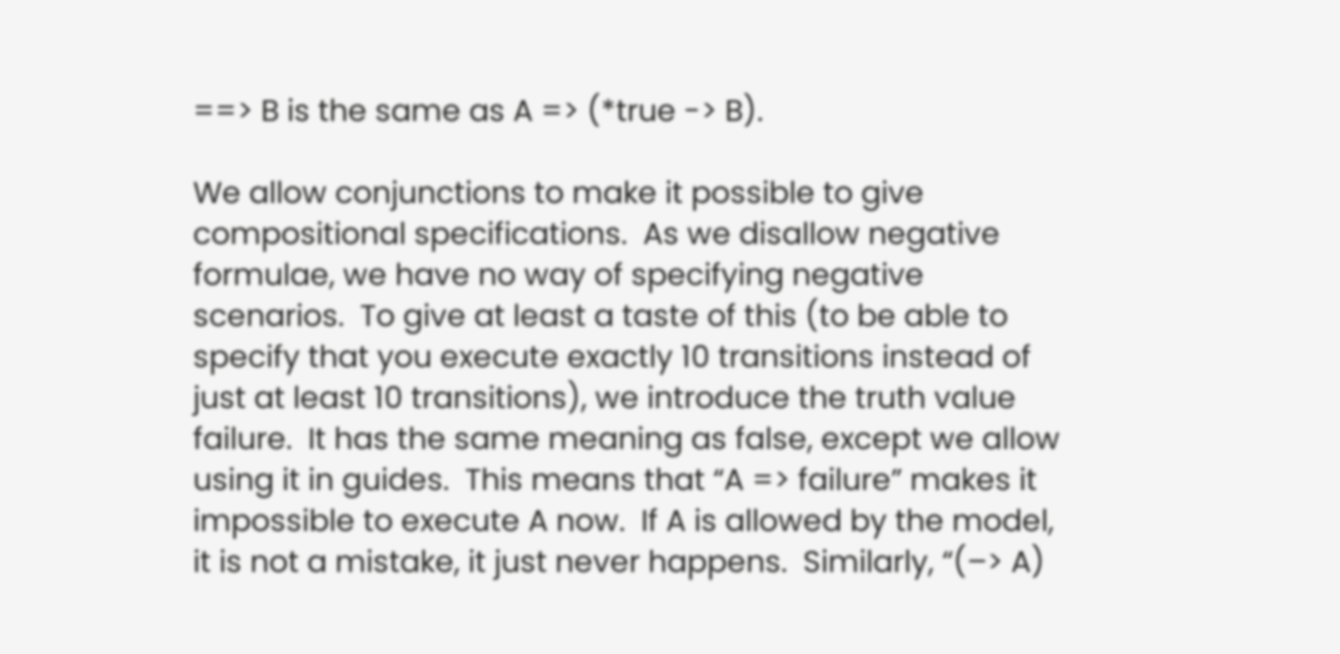==> B is the same as A => (*true -> B).

We allow conjunctions to make it possible to give compositional specifications.  As we disallow negative formulae, we have no way of specifying negative scenarios.  To give at least a taste of this (to be able to specify that you execute exactly 10 transitions instead of just at least 10 transitions), we introduce the truth value failure.  It has the same meaning as false, except we allow using it in guides.  This means that “A => failure” makes it impossible to execute A now.  If A is allowed by the model, it is not a mistake, it just never happens.  Similarly, “(–> A)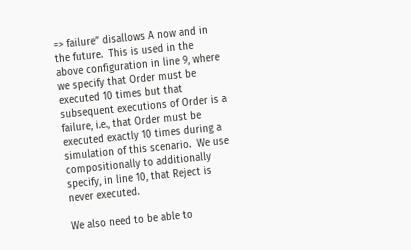=> failure” disallows A now and in the future.  This is used in the above configuration in line 9, where we specify that Order must be executed 10 times but that subsequent executions of Order is a failure, i.e., that Order must be executed exactly 10 times during a simulation of this scenario.  We use compositionally to additionally specify, in line 10, that Reject is never executed.

We also need to be able to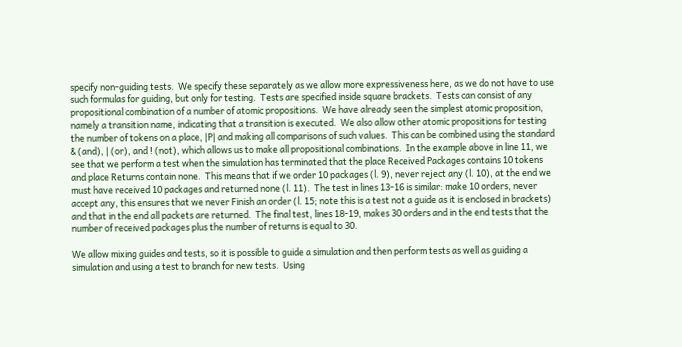specify non-guiding tests.  We specify these separately as we allow more expressiveness here, as we do not have to use such formulas for guiding, but only for testing.  Tests are specified inside square brackets.  Tests can consist of any propositional combination of a number of atomic propositions.  We have already seen the simplest atomic proposition, namely a transition name, indicating that a transition is executed.  We also allow other atomic propositions for testing the number of tokens on a place, |P| and making all comparisons of such values.  This can be combined using the standard & (and), | (or), and ! (not), which allows us to make all propositional combinations.  In the example above in line 11, we see that we perform a test when the simulation has terminated that the place Received Packages contains 10 tokens and place Returns contain none.  This means that if we order 10 packages (l. 9), never reject any (l. 10), at the end we must have received 10 packages and returned none (l. 11).  The test in lines 13-16 is similar: make 10 orders, never accept any, this ensures that we never Finish an order (l. 15; note this is a test not a guide as it is enclosed in brackets) and that in the end all packets are returned.  The final test, lines 18-19, makes 30 orders and in the end tests that the number of received packages plus the number of returns is equal to 30.

We allow mixing guides and tests, so it is possible to guide a simulation and then perform tests as well as guiding a simulation and using a test to branch for new tests.  Using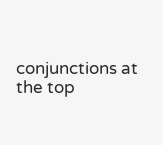conjunctions at the top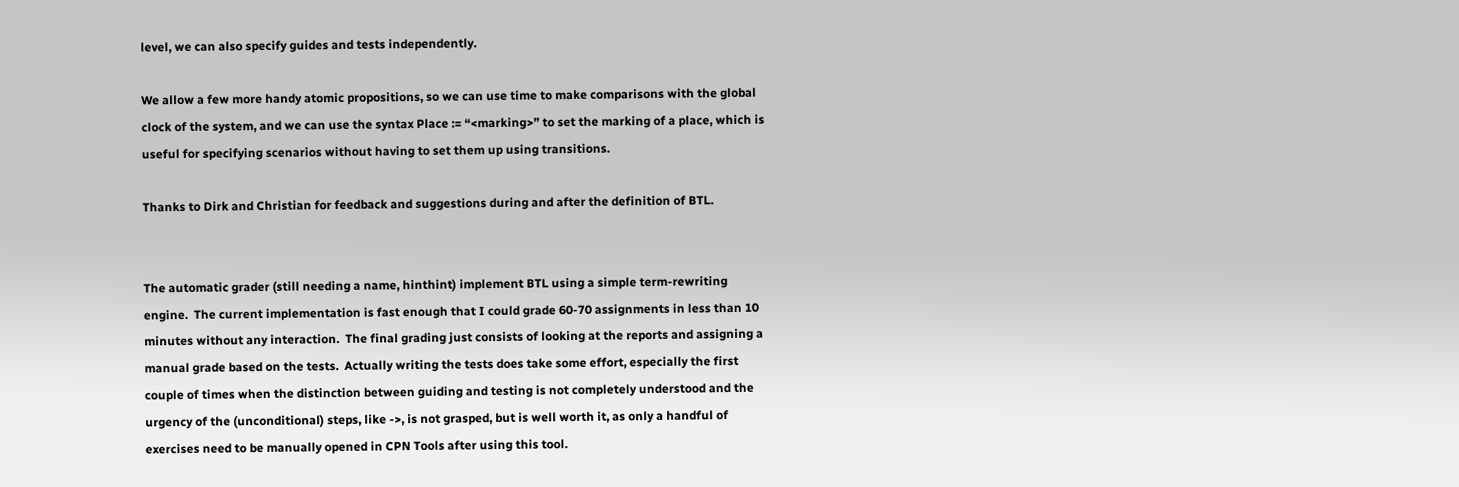level, we can also specify guides and tests independently.

We allow a few more handy atomic propositions, so we can use time to make comparisons with the global clock of the system, and we can use the syntax Place := “<marking>” to set the marking of a place, which is useful for specifying scenarios without having to set them up using transitions.

Thanks to Dirk and Christian for feedback and suggestions during and after the definition of BTL.


The automatic grader (still needing a name, hinthint) implement BTL using a simple term-rewriting engine.  The current implementation is fast enough that I could grade 60-70 assignments in less than 10 minutes without any interaction.  The final grading just consists of looking at the reports and assigning a manual grade based on the tests.  Actually writing the tests does take some effort, especially the first couple of times when the distinction between guiding and testing is not completely understood and the urgency of the (unconditional) steps, like ->, is not grasped, but is well worth it, as only a handful of exercises need to be manually opened in CPN Tools after using this tool.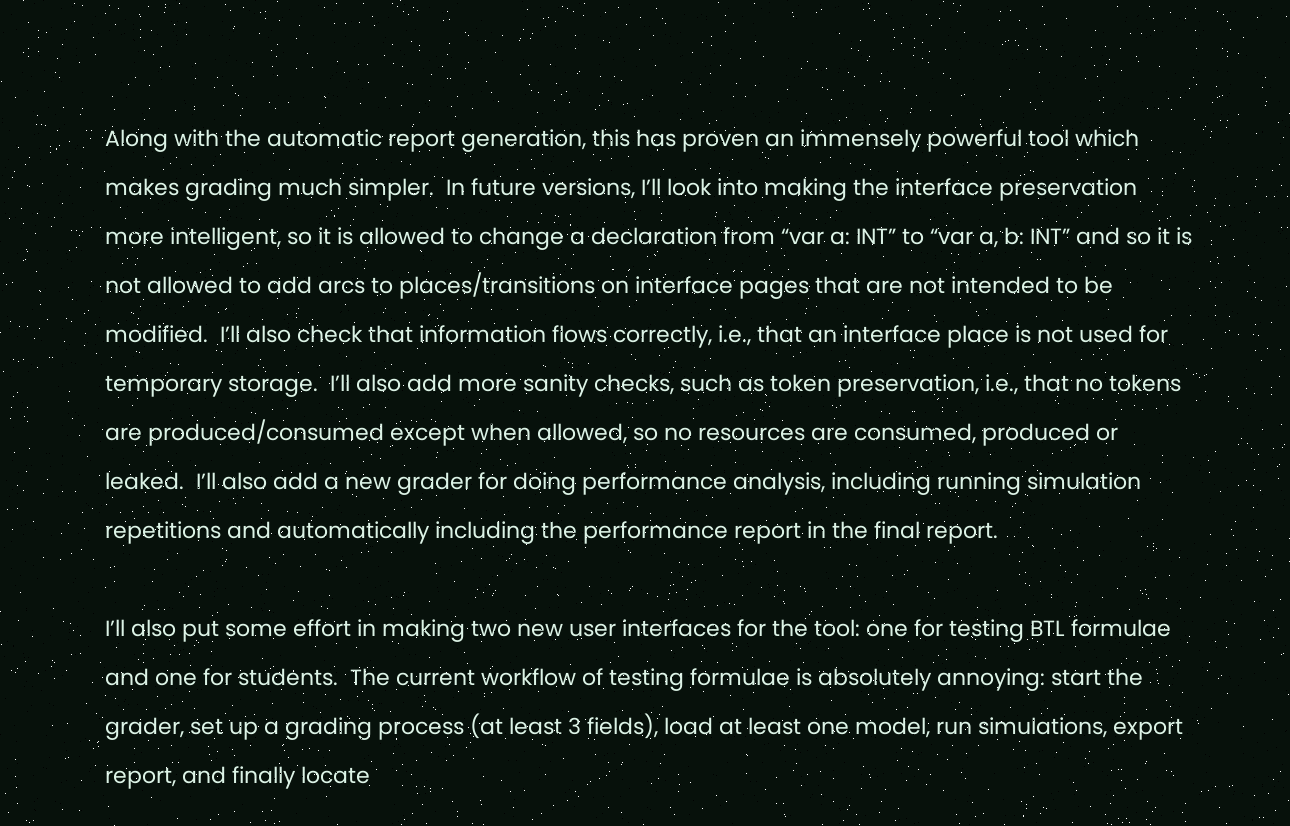Along with the automatic report generation, this has proven an immensely powerful tool which makes grading much simpler.  In future versions, I’ll look into making the interface preservation more intelligent, so it is allowed to change a declaration from “var a: INT” to “var a, b: INT” and so it is not allowed to add arcs to places/transitions on interface pages that are not intended to be modified.  I’ll also check that information flows correctly, i.e., that an interface place is not used for temporary storage.  I’ll also add more sanity checks, such as token preservation, i.e., that no tokens are produced/consumed except when allowed, so no resources are consumed, produced or leaked.  I’ll also add a new grader for doing performance analysis, including running simulation repetitions and automatically including the performance report in the final report.

I’ll also put some effort in making two new user interfaces for the tool: one for testing BTL formulae and one for students.  The current workflow of testing formulae is absolutely annoying: start the grader, set up a grading process (at least 3 fields), load at least one model, run simulations, export report, and finally locate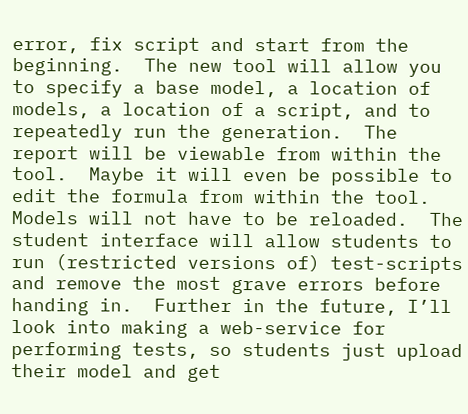error, fix script and start from the beginning.  The new tool will allow you to specify a base model, a location of models, a location of a script, and to repeatedly run the generation.  The report will be viewable from within the tool.  Maybe it will even be possible to edit the formula from within the tool.  Models will not have to be reloaded.  The student interface will allow students to run (restricted versions of) test-scripts and remove the most grave errors before handing in.  Further in the future, I’ll look into making a web-service for performing tests, so students just upload their model and get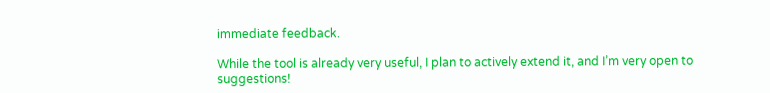immediate feedback.

While the tool is already very useful, I plan to actively extend it, and I’m very open to suggestions!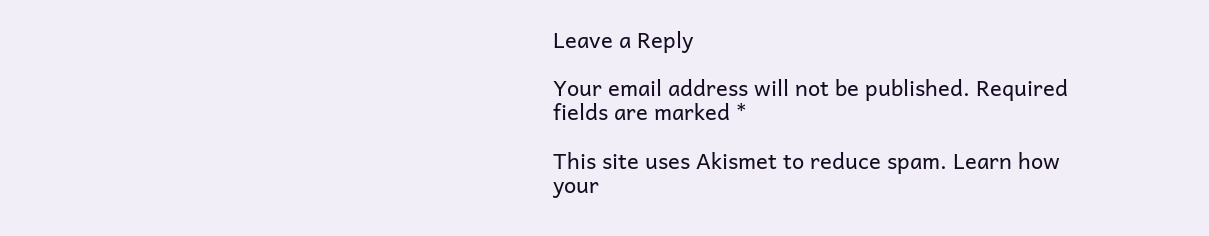Leave a Reply

Your email address will not be published. Required fields are marked *

This site uses Akismet to reduce spam. Learn how your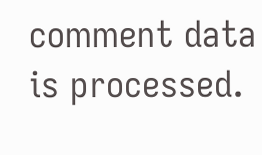comment data is processed.